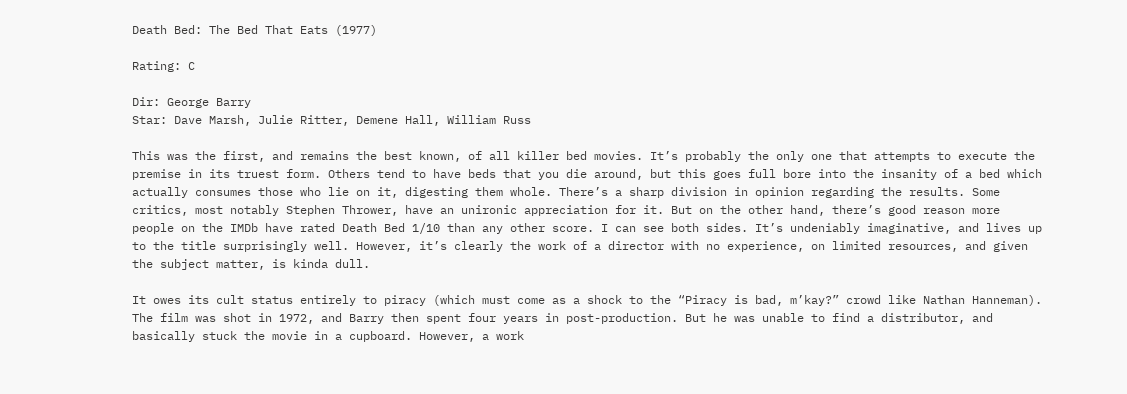Death Bed: The Bed That Eats (1977)

Rating: C

Dir: George Barry
Star: Dave Marsh, Julie Ritter, Demene Hall, William Russ

This was the first, and remains the best known, of all killer bed movies. It’s probably the only one that attempts to execute the premise in its truest form. Others tend to have beds that you die around, but this goes full bore into the insanity of a bed which actually consumes those who lie on it, digesting them whole. There’s a sharp division in opinion regarding the results. Some critics, most notably Stephen Thrower, have an unironic appreciation for it. But on the other hand, there’s good reason more people on the IMDb have rated Death Bed 1/10 than any other score. I can see both sides. It’s undeniably imaginative, and lives up to the title surprisingly well. However, it’s clearly the work of a director with no experience, on limited resources, and given the subject matter, is kinda dull.

It owes its cult status entirely to piracy (which must come as a shock to the “Piracy is bad, m’kay?” crowd like Nathan Hanneman). The film was shot in 1972, and Barry then spent four years in post-production. But he was unable to find a distributor, and basically stuck the movie in a cupboard. However, a work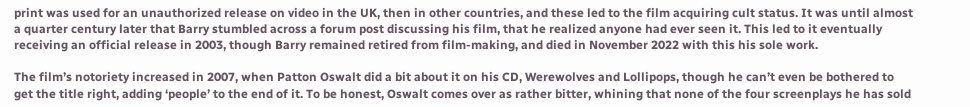print was used for an unauthorized release on video in the UK, then in other countries, and these led to the film acquiring cult status. It was until almost a quarter century later that Barry stumbled across a forum post discussing his film, that he realized anyone had ever seen it. This led to it eventually receiving an official release in 2003, though Barry remained retired from film-making, and died in November 2022 with this his sole work.

The film’s notoriety increased in 2007, when Patton Oswalt did a bit about it on his CD, Werewolves and Lollipops, though he can’t even be bothered to get the title right, adding ‘people’ to the end of it. To be honest, Oswalt comes over as rather bitter, whining that none of the four screenplays he has sold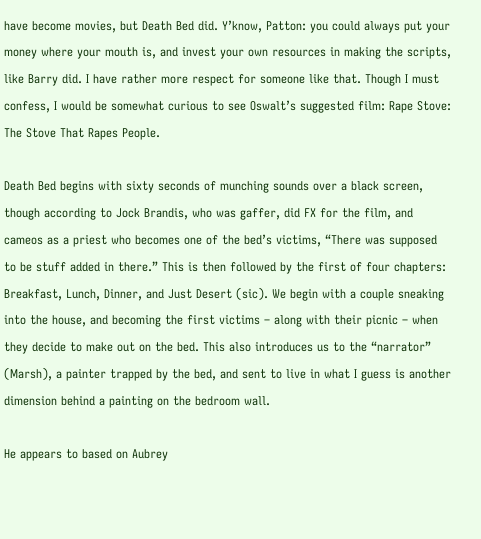have become movies, but Death Bed did. Y’know, Patton: you could always put your money where your mouth is, and invest your own resources in making the scripts, like Barry did. I have rather more respect for someone like that. Though I must confess, I would be somewhat curious to see Oswalt’s suggested film: Rape Stove: The Stove That Rapes People.

Death Bed begins with sixty seconds of munching sounds over a black screen, though according to Jock Brandis, who was gaffer, did FX for the film, and cameos as a priest who becomes one of the bed’s victims, “There was supposed to be stuff added in there.” This is then followed by the first of four chapters: Breakfast, Lunch, Dinner, and Just Desert (sic). We begin with a couple sneaking into the house, and becoming the first victims – along with their picnic – when they decide to make out on the bed. This also introduces us to the “narrator” (Marsh), a painter trapped by the bed, and sent to live in what I guess is another dimension behind a painting on the bedroom wall.

He appears to based on Aubrey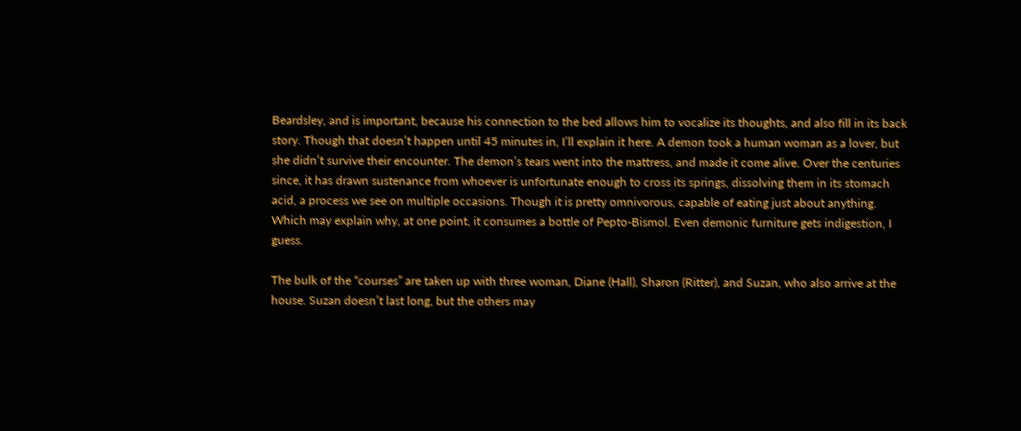Beardsley, and is important, because his connection to the bed allows him to vocalize its thoughts, and also fill in its back story. Though that doesn’t happen until 45 minutes in, I’ll explain it here. A demon took a human woman as a lover, but she didn’t survive their encounter. The demon’s tears went into the mattress, and made it come alive. Over the centuries since, it has drawn sustenance from whoever is unfortunate enough to cross its springs, dissolving them in its stomach acid, a process we see on multiple occasions. Though it is pretty omnivorous, capable of eating just about anything. Which may explain why, at one point, it consumes a bottle of Pepto-Bismol. Even demonic furniture gets indigestion, I guess.

The bulk of the “courses” are taken up with three woman, Diane (Hall), Sharon (Ritter), and Suzan, who also arrive at the house. Suzan doesn’t last long, but the others may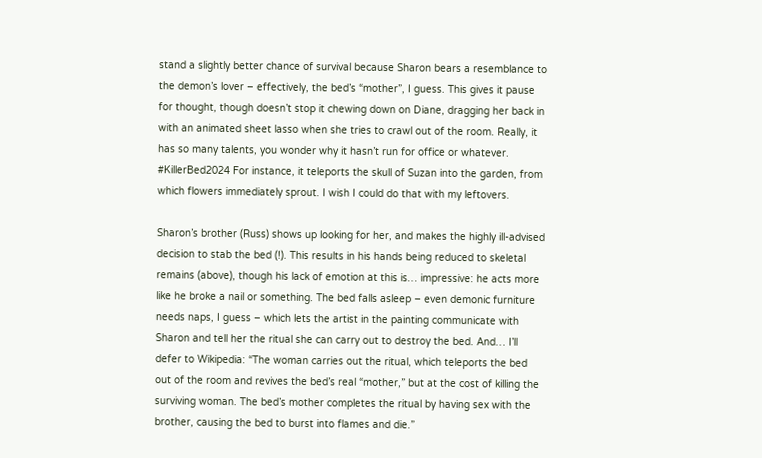stand a slightly better chance of survival because Sharon bears a resemblance to the demon’s lover – effectively, the bed’s “mother”, I guess. This gives it pause for thought, though doesn’t stop it chewing down on Diane, dragging her back in with an animated sheet lasso when she tries to crawl out of the room. Really, it has so many talents, you wonder why it hasn’t run for office or whatever. #KillerBed2024 For instance, it teleports the skull of Suzan into the garden, from which flowers immediately sprout. I wish I could do that with my leftovers.

Sharon’s brother (Russ) shows up looking for her, and makes the highly ill-advised decision to stab the bed (!). This results in his hands being reduced to skeletal remains (above), though his lack of emotion at this is… impressive: he acts more like he broke a nail or something. The bed falls asleep – even demonic furniture needs naps, I guess – which lets the artist in the painting communicate with Sharon and tell her the ritual she can carry out to destroy the bed. And… I’ll defer to Wikipedia: “The woman carries out the ritual, which teleports the bed out of the room and revives the bed’s real “mother,” but at the cost of killing the surviving woman. The bed’s mother completes the ritual by having sex with the brother, causing the bed to burst into flames and die.”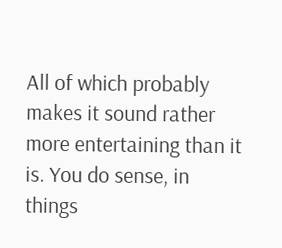All of which probably makes it sound rather more entertaining than it is. You do sense, in things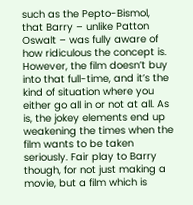such as the Pepto-Bismol, that Barry – unlike Patton Oswalt – was fully aware of how ridiculous the concept is. However, the film doesn’t buy into that full-time, and it’s the kind of situation where you either go all in or not at all. As is, the jokey elements end up weakening the times when the film wants to be taken seriously. Fair play to Barry though, for not just making a movie, but a film which is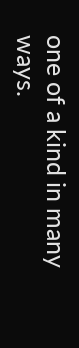one of a kind in many ways.